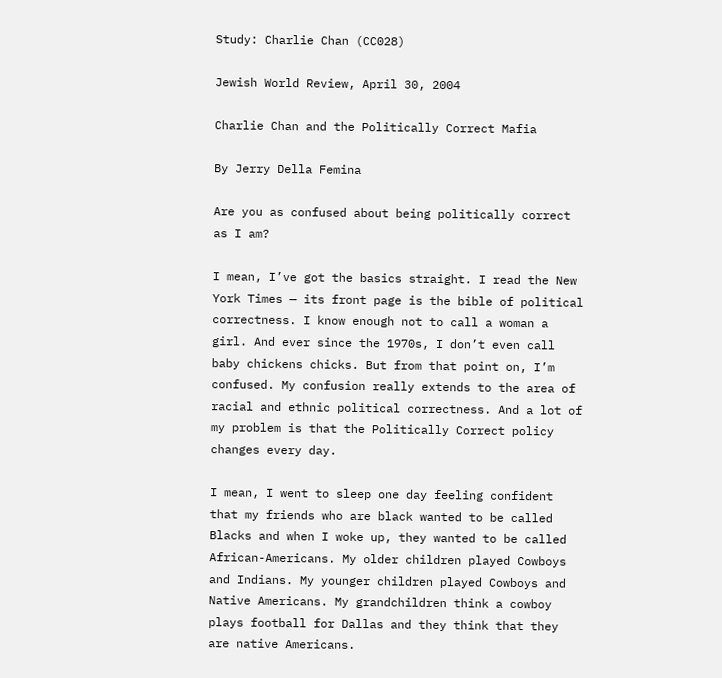Study: Charlie Chan (CC028)

Jewish World Review, April 30, 2004

Charlie Chan and the Politically Correct Mafia

By Jerry Della Femina

Are you as confused about being politically correct as I am?

I mean, I’ve got the basics straight. I read the New York Times — its front page is the bible of political correctness. I know enough not to call a woman a girl. And ever since the 1970s, I don’t even call baby chickens chicks. But from that point on, I’m confused. My confusion really extends to the area of racial and ethnic political correctness. And a lot of my problem is that the Politically Correct policy changes every day.

I mean, I went to sleep one day feeling confident that my friends who are black wanted to be called Blacks and when I woke up, they wanted to be called African-Americans. My older children played Cowboys and Indians. My younger children played Cowboys and Native Americans. My grandchildren think a cowboy plays football for Dallas and they think that they are native Americans.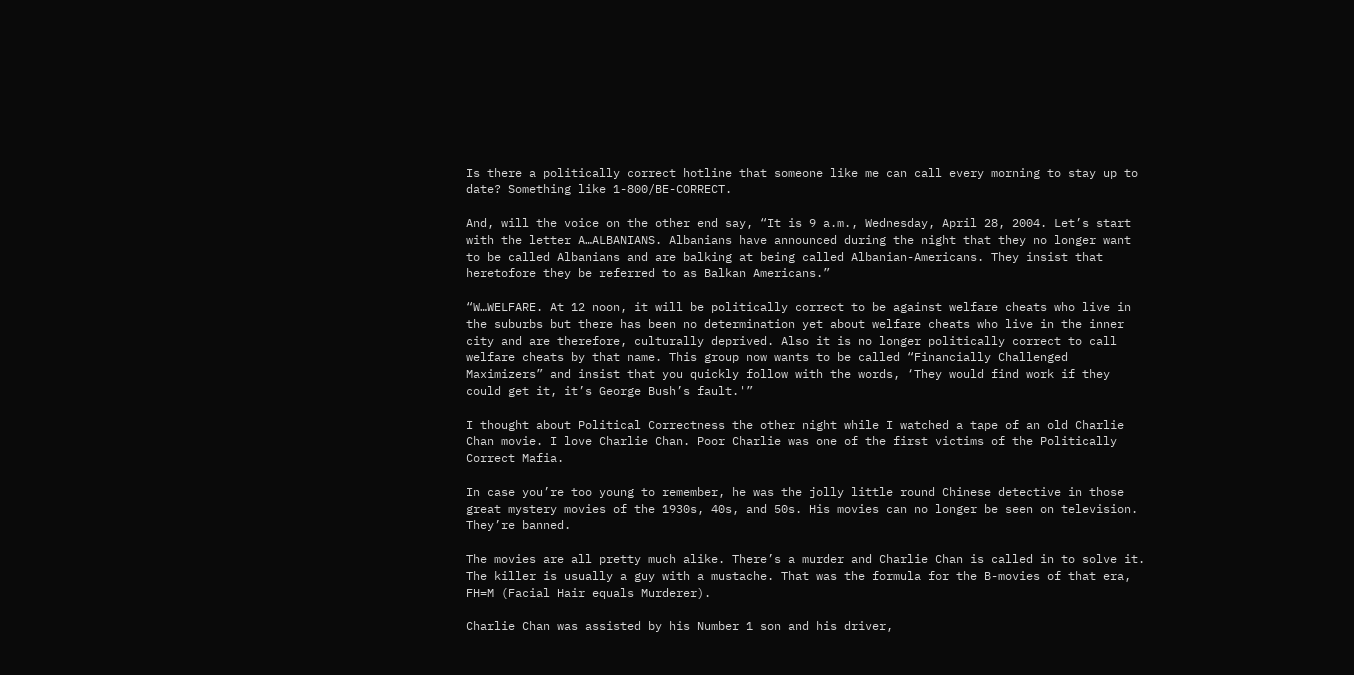Is there a politically correct hotline that someone like me can call every morning to stay up to date? Something like 1-800/BE-CORRECT.

And, will the voice on the other end say, “It is 9 a.m., Wednesday, April 28, 2004. Let’s start with the letter A…ALBANIANS. Albanians have announced during the night that they no longer want to be called Albanians and are balking at being called Albanian-Americans. They insist that heretofore they be referred to as Balkan Americans.”

“W…WELFARE. At 12 noon, it will be politically correct to be against welfare cheats who live in the suburbs but there has been no determination yet about welfare cheats who live in the inner city and are therefore, culturally deprived. Also it is no longer politically correct to call welfare cheats by that name. This group now wants to be called “Financially Challenged Maximizers” and insist that you quickly follow with the words, ‘They would find work if they could get it, it’s George Bush’s fault.'”

I thought about Political Correctness the other night while I watched a tape of an old Charlie Chan movie. I love Charlie Chan. Poor Charlie was one of the first victims of the Politically Correct Mafia.

In case you’re too young to remember, he was the jolly little round Chinese detective in those great mystery movies of the 1930s, 40s, and 50s. His movies can no longer be seen on television. They’re banned.

The movies are all pretty much alike. There’s a murder and Charlie Chan is called in to solve it. The killer is usually a guy with a mustache. That was the formula for the B-movies of that era, FH=M (Facial Hair equals Murderer).

Charlie Chan was assisted by his Number 1 son and his driver,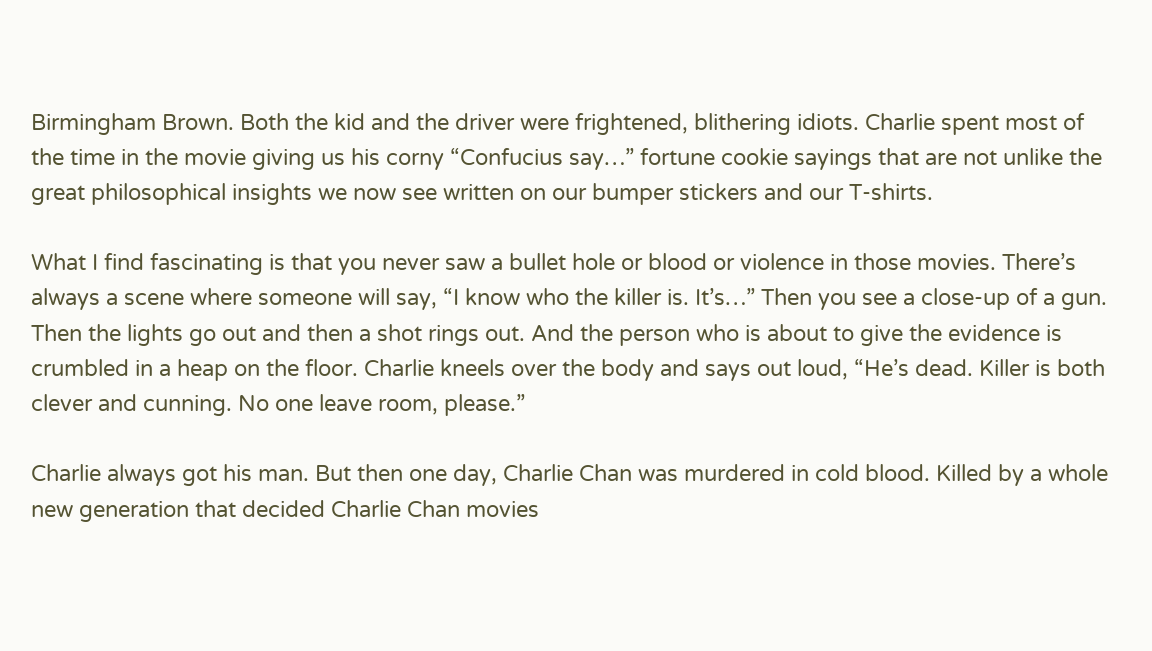Birmingham Brown. Both the kid and the driver were frightened, blithering idiots. Charlie spent most of the time in the movie giving us his corny “Confucius say…” fortune cookie sayings that are not unlike the great philosophical insights we now see written on our bumper stickers and our T-shirts.

What I find fascinating is that you never saw a bullet hole or blood or violence in those movies. There’s always a scene where someone will say, “I know who the killer is. It’s…” Then you see a close-up of a gun. Then the lights go out and then a shot rings out. And the person who is about to give the evidence is crumbled in a heap on the floor. Charlie kneels over the body and says out loud, “He’s dead. Killer is both clever and cunning. No one leave room, please.”

Charlie always got his man. But then one day, Charlie Chan was murdered in cold blood. Killed by a whole new generation that decided Charlie Chan movies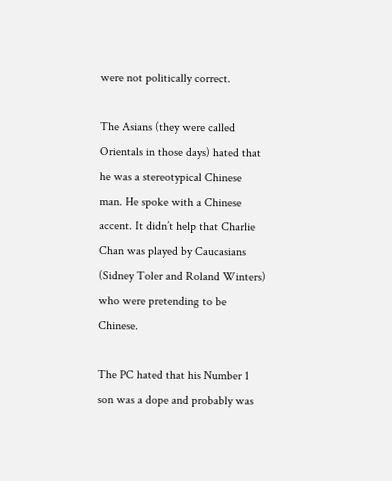were not politically correct.

The Asians (they were called Orientals in those days) hated that he was a stereotypical Chinese man. He spoke with a Chinese accent. It didn’t help that Charlie Chan was played by Caucasians (Sidney Toler and Roland Winters) who were pretending to be Chinese.

The PC hated that his Number 1 son was a dope and probably was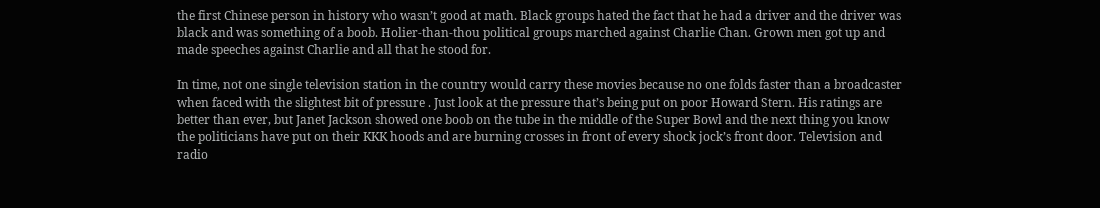the first Chinese person in history who wasn’t good at math. Black groups hated the fact that he had a driver and the driver was black and was something of a boob. Holier-than-thou political groups marched against Charlie Chan. Grown men got up and made speeches against Charlie and all that he stood for.

In time, not one single television station in the country would carry these movies because no one folds faster than a broadcaster when faced with the slightest bit of pressure . Just look at the pressure that’s being put on poor Howard Stern. His ratings are better than ever, but Janet Jackson showed one boob on the tube in the middle of the Super Bowl and the next thing you know the politicians have put on their KKK hoods and are burning crosses in front of every shock jock’s front door. Television and radio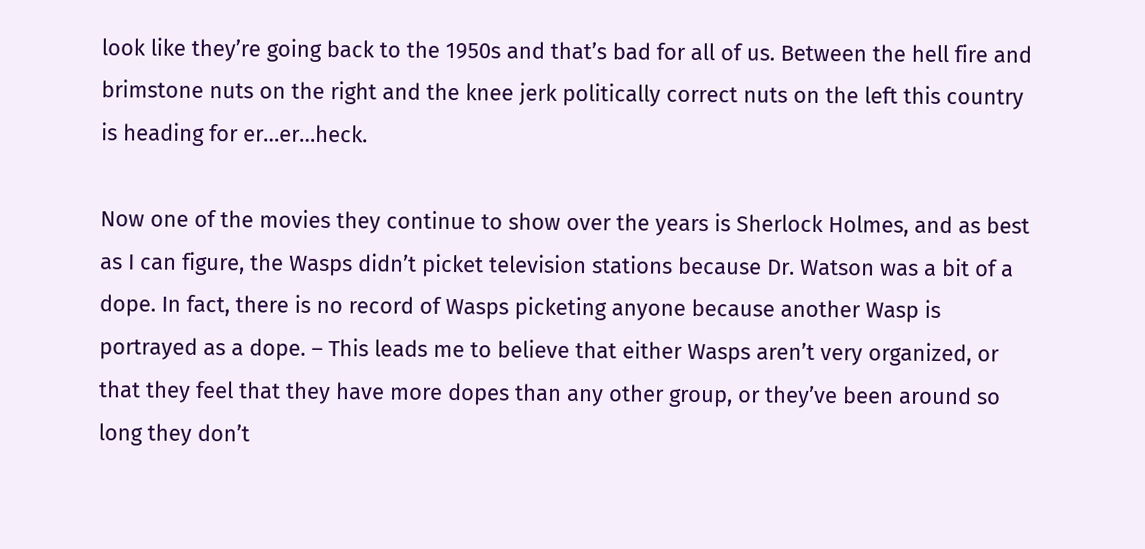look like they’re going back to the 1950s and that’s bad for all of us. Between the hell fire and brimstone nuts on the right and the knee jerk politically correct nuts on the left this country is heading for er…er…heck.

Now one of the movies they continue to show over the years is Sherlock Holmes, and as best as I can figure, the Wasps didn’t picket television stations because Dr. Watson was a bit of a dope. In fact, there is no record of Wasps picketing anyone because another Wasp is portrayed as a dope. – This leads me to believe that either Wasps aren’t very organized, or that they feel that they have more dopes than any other group, or they’ve been around so long they don’t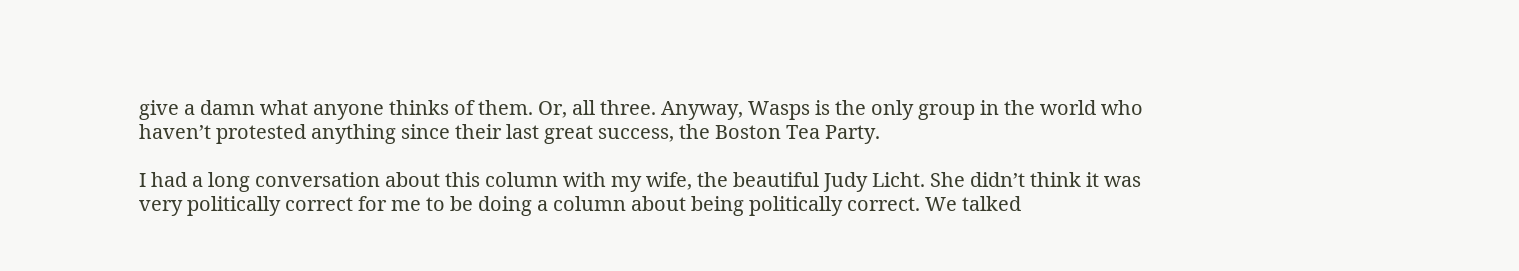give a damn what anyone thinks of them. Or, all three. Anyway, Wasps is the only group in the world who haven’t protested anything since their last great success, the Boston Tea Party.

I had a long conversation about this column with my wife, the beautiful Judy Licht. She didn’t think it was very politically correct for me to be doing a column about being politically correct. We talked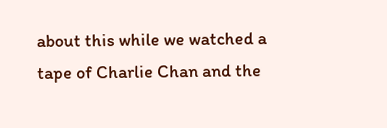about this while we watched a tape of Charlie Chan and the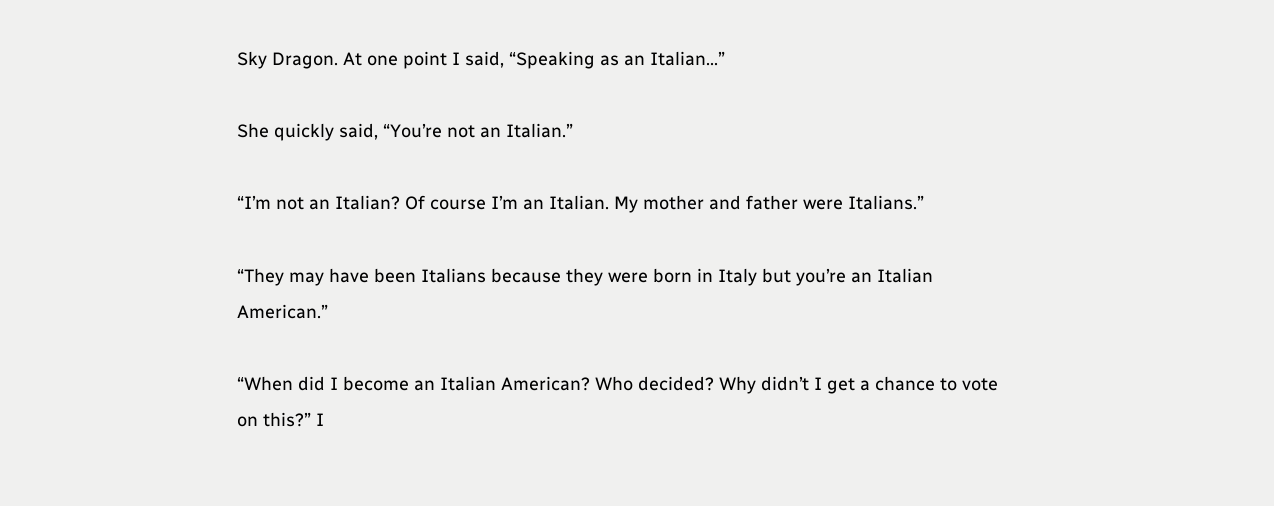Sky Dragon. At one point I said, “Speaking as an Italian…”

She quickly said, “You’re not an Italian.”

“I’m not an Italian? Of course I’m an Italian. My mother and father were Italians.”

“They may have been Italians because they were born in Italy but you’re an Italian American.”

“When did I become an Italian American? Who decided? Why didn’t I get a chance to vote on this?” I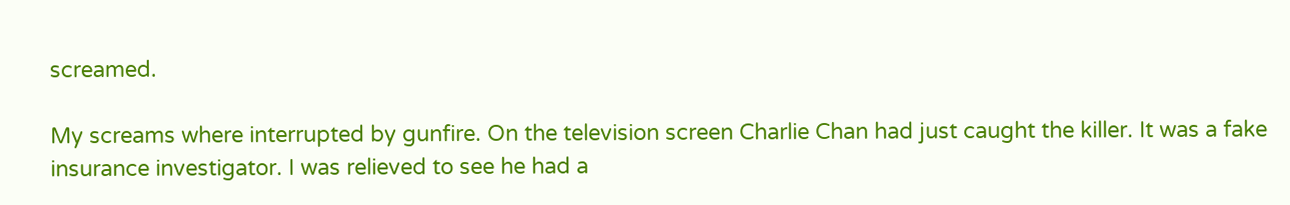screamed.

My screams where interrupted by gunfire. On the television screen Charlie Chan had just caught the killer. It was a fake insurance investigator. I was relieved to see he had a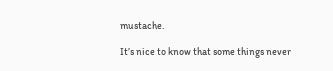mustache.

It’s nice to know that some things never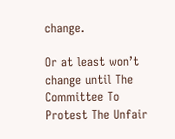change.

Or at least won’t change until The Committee To Protest The Unfair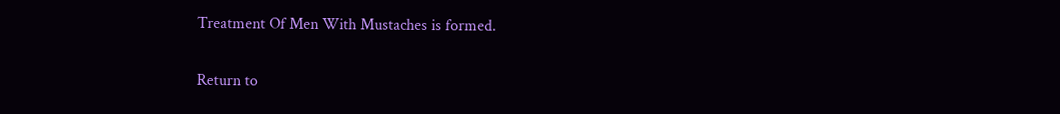Treatment Of Men With Mustaches is formed.

Return to